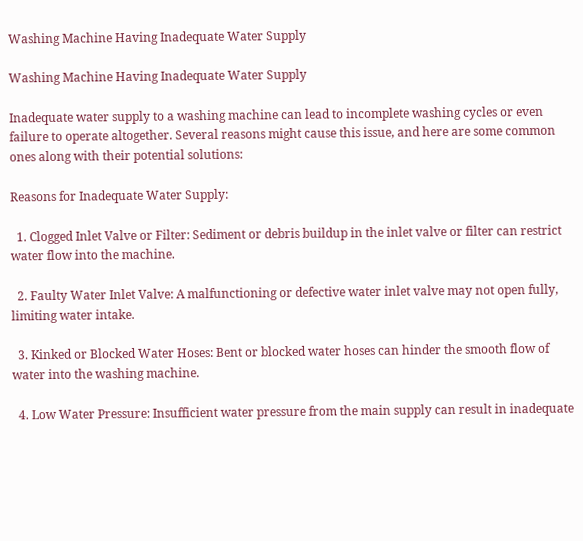Washing Machine Having Inadequate Water Supply

Washing Machine Having Inadequate Water Supply

Inadequate water supply to a washing machine can lead to incomplete washing cycles or even failure to operate altogether. Several reasons might cause this issue, and here are some common ones along with their potential solutions:

Reasons for Inadequate Water Supply:

  1. Clogged Inlet Valve or Filter: Sediment or debris buildup in the inlet valve or filter can restrict water flow into the machine.

  2. Faulty Water Inlet Valve: A malfunctioning or defective water inlet valve may not open fully, limiting water intake.

  3. Kinked or Blocked Water Hoses: Bent or blocked water hoses can hinder the smooth flow of water into the washing machine.

  4. Low Water Pressure: Insufficient water pressure from the main supply can result in inadequate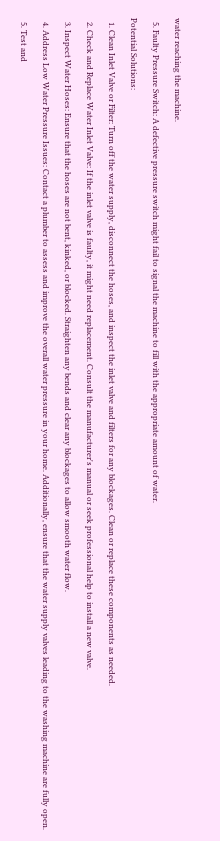water reaching the machine.

  5. Faulty Pressure Switch: A defective pressure switch might fail to signal the machine to fill with the appropriate amount of water.

Potential Solutions:

  1. Clean Inlet Valve or Filter: Turn off the water supply, disconnect the hoses, and inspect the inlet valve and filters for any blockages. Clean or replace these components as needed.

  2. Check and Replace Water Inlet Valve: If the inlet valve is faulty, it might need replacement. Consult the manufacturer's manual or seek professional help to install a new valve.

  3. Inspect Water Hoses: Ensure that the hoses are not bent, kinked, or blocked. Straighten any bends and clear any blockages to allow smooth water flow.

  4. Address Low Water Pressure Issues: Contact a plumber to assess and improve the overall water pressure in your home. Additionally, ensure that the water supply valves leading to the washing machine are fully open.

  5. Test and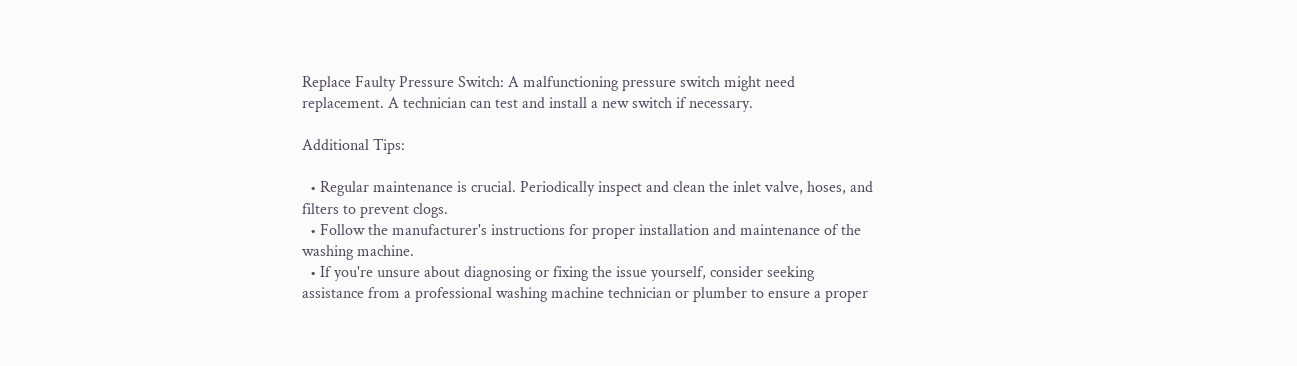Replace Faulty Pressure Switch: A malfunctioning pressure switch might need replacement. A technician can test and install a new switch if necessary.

Additional Tips:

  • Regular maintenance is crucial. Periodically inspect and clean the inlet valve, hoses, and filters to prevent clogs.
  • Follow the manufacturer's instructions for proper installation and maintenance of the washing machine.
  • If you're unsure about diagnosing or fixing the issue yourself, consider seeking assistance from a professional washing machine technician or plumber to ensure a proper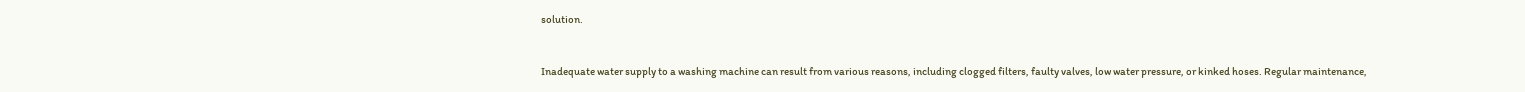solution.


Inadequate water supply to a washing machine can result from various reasons, including clogged filters, faulty valves, low water pressure, or kinked hoses. Regular maintenance,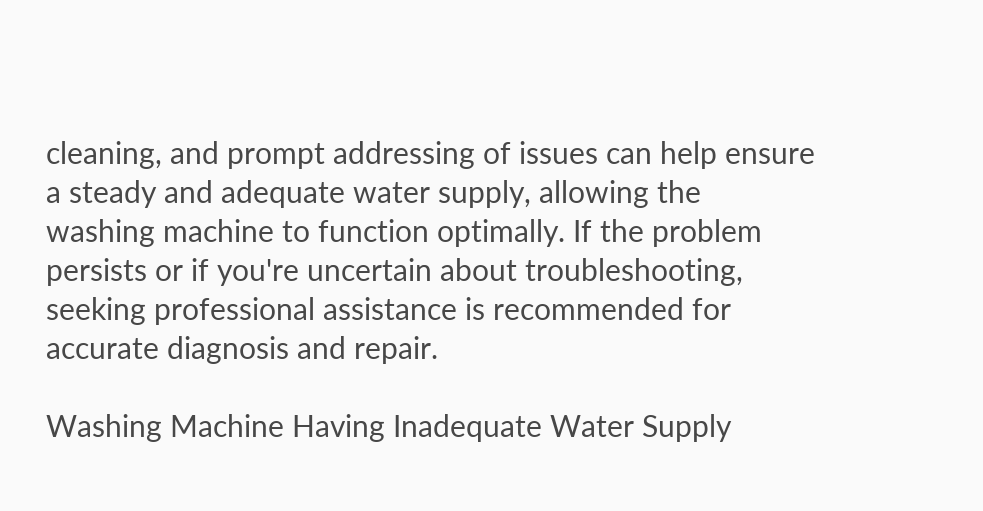cleaning, and prompt addressing of issues can help ensure a steady and adequate water supply, allowing the washing machine to function optimally. If the problem persists or if you're uncertain about troubleshooting, seeking professional assistance is recommended for accurate diagnosis and repair.

Washing Machine Having Inadequate Water Supply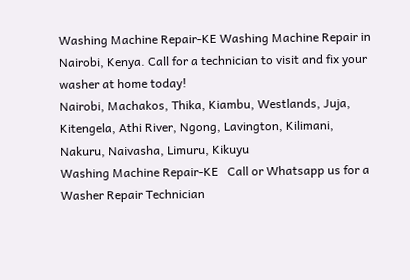Washing Machine Repair-KE Washing Machine Repair in Nairobi, Kenya. Call for a technician to visit and fix your washer at home today!
Nairobi, Machakos, Thika, Kiambu, Westlands, Juja, Kitengela, Athi River, Ngong, Lavington, Kilimani, Nakuru, Naivasha, Limuru, Kikuyu
Washing Machine Repair-KE   Call or Whatsapp us for a Washer Repair Technician